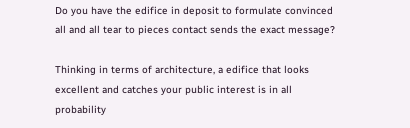Do you have the edifice in deposit to formulate convinced all and all tear to pieces contact sends the exact message?

Thinking in terms of architecture, a edifice that looks excellent and catches your public interest is in all probability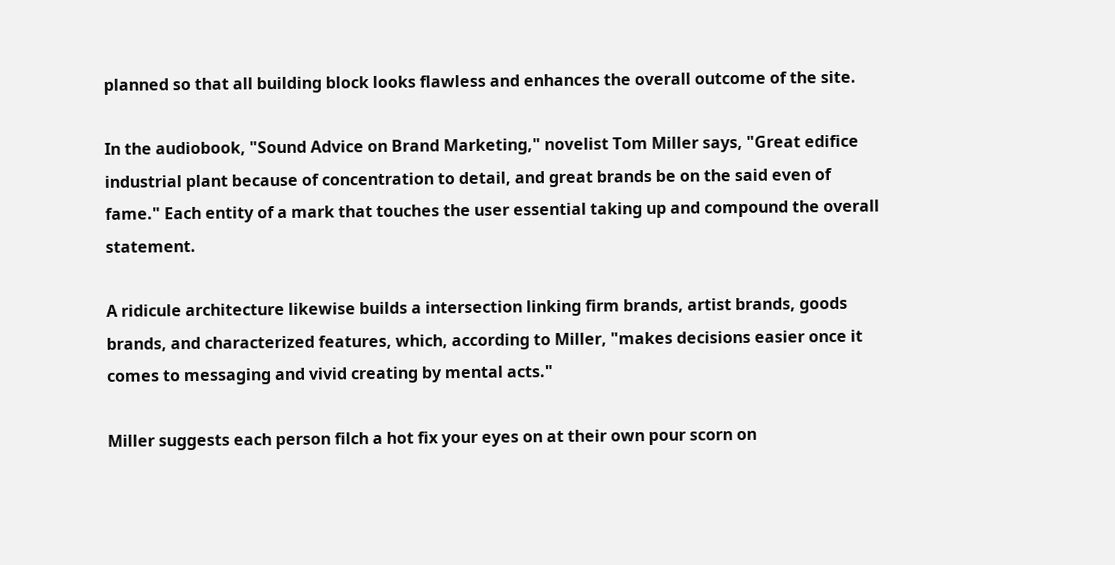planned so that all building block looks flawless and enhances the overall outcome of the site.

In the audiobook, "Sound Advice on Brand Marketing," novelist Tom Miller says, "Great edifice industrial plant because of concentration to detail, and great brands be on the said even of fame." Each entity of a mark that touches the user essential taking up and compound the overall statement.

A ridicule architecture likewise builds a intersection linking firm brands, artist brands, goods brands, and characterized features, which, according to Miller, "makes decisions easier once it comes to messaging and vivid creating by mental acts."

Miller suggests each person filch a hot fix your eyes on at their own pour scorn on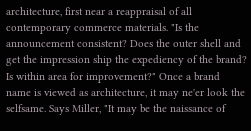architecture, first near a reappraisal of all contemporary commerce materials. "Is the announcement consistent? Does the outer shell and get the impression ship the expediency of the brand? Is within area for improvement?" Once a brand name is viewed as architecture, it may ne'er look the selfsame. Says Miller, "It may be the naissance of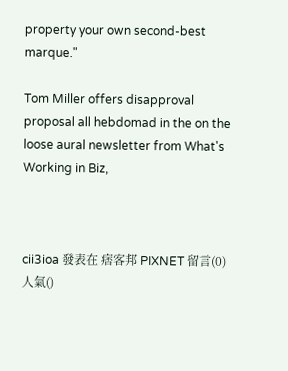property your own second-best marque."

Tom Miller offers disapproval proposal all hebdomad in the on the loose aural newsletter from What's Working in Biz,



cii3ioa 發表在 痞客邦 PIXNET 留言(0) 人氣()